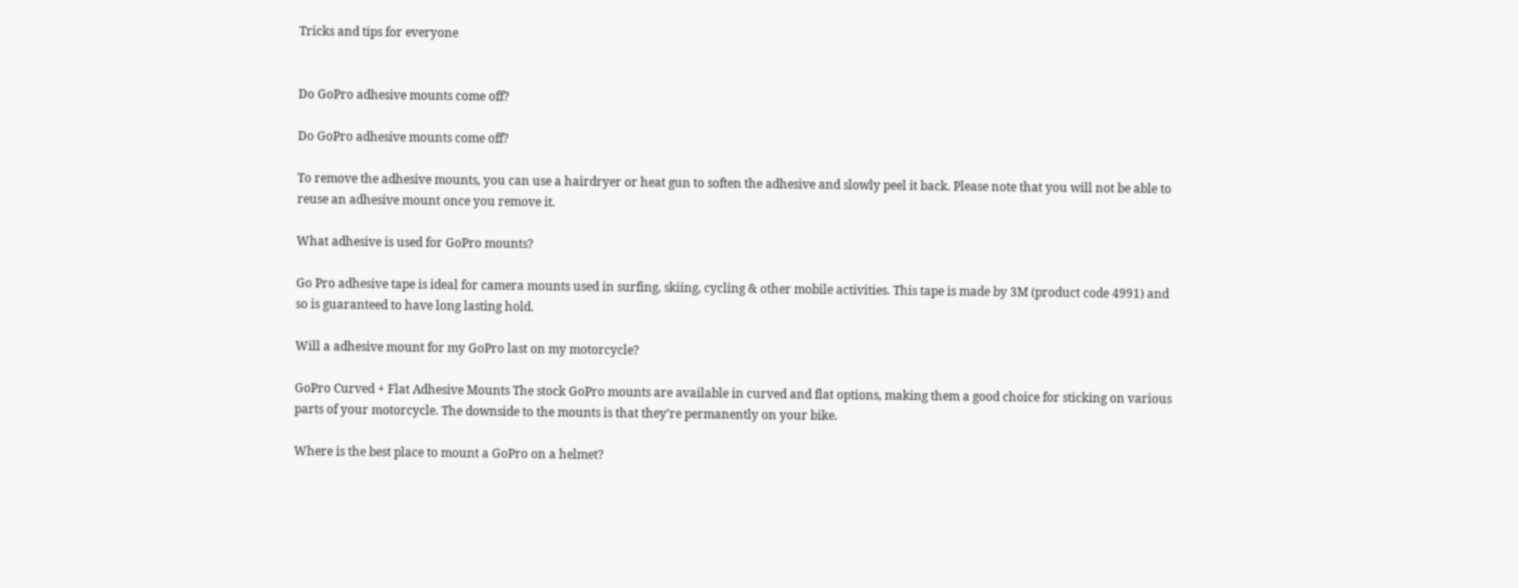Tricks and tips for everyone


Do GoPro adhesive mounts come off?

Do GoPro adhesive mounts come off?

To remove the adhesive mounts, you can use a hairdryer or heat gun to soften the adhesive and slowly peel it back. Please note that you will not be able to reuse an adhesive mount once you remove it.

What adhesive is used for GoPro mounts?

Go Pro adhesive tape is ideal for camera mounts used in surfing, skiing, cycling & other mobile activities. This tape is made by 3M (product code 4991) and so is guaranteed to have long lasting hold.

Will a adhesive mount for my GoPro last on my motorcycle?

GoPro Curved + Flat Adhesive Mounts The stock GoPro mounts are available in curved and flat options, making them a good choice for sticking on various parts of your motorcycle. The downside to the mounts is that they’re permanently on your bike.

Where is the best place to mount a GoPro on a helmet?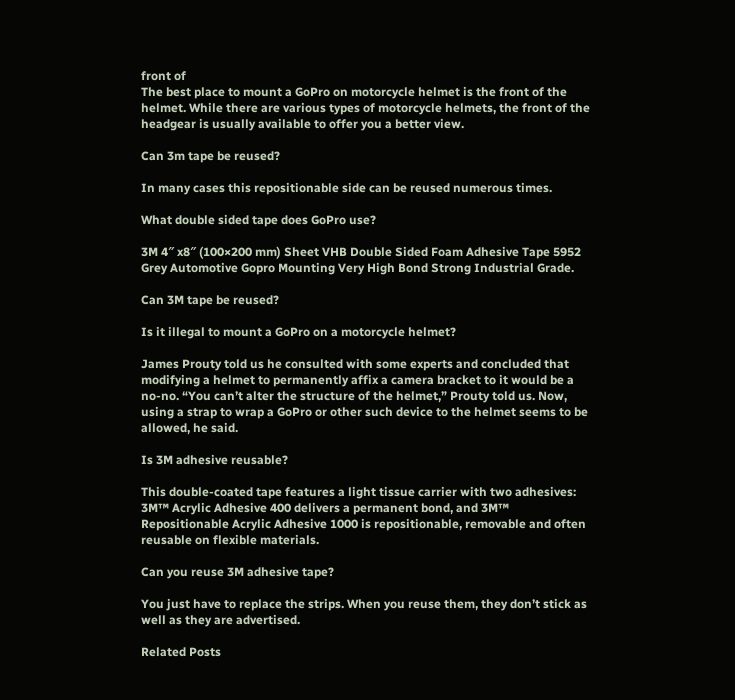front of
The best place to mount a GoPro on motorcycle helmet is the front of the helmet. While there are various types of motorcycle helmets, the front of the headgear is usually available to offer you a better view.

Can 3m tape be reused?

In many cases this repositionable side can be reused numerous times.

What double sided tape does GoPro use?

3M 4″ x8″ (100×200 mm) Sheet VHB Double Sided Foam Adhesive Tape 5952 Grey Automotive Gopro Mounting Very High Bond Strong Industrial Grade.

Can 3M tape be reused?

Is it illegal to mount a GoPro on a motorcycle helmet?

James Prouty told us he consulted with some experts and concluded that modifying a helmet to permanently affix a camera bracket to it would be a no-no. “You can’t alter the structure of the helmet,” Prouty told us. Now, using a strap to wrap a GoPro or other such device to the helmet seems to be allowed, he said.

Is 3M adhesive reusable?

This double-coated tape features a light tissue carrier with two adhesives: 3M™ Acrylic Adhesive 400 delivers a permanent bond, and 3M™ Repositionable Acrylic Adhesive 1000 is repositionable, removable and often reusable on flexible materials.

Can you reuse 3M adhesive tape?

You just have to replace the strips. When you reuse them, they don’t stick as well as they are advertised.

Related Posts